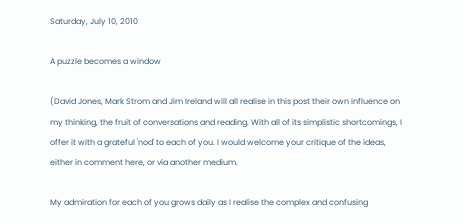Saturday, July 10, 2010

A puzzle becomes a window

(David Jones, Mark Strom and Jim Ireland will all realise in this post their own influence on my thinking, the fruit of conversations and reading. With all of its simplistic shortcomings, I offer it with a grateful 'nod' to each of you. I would welcome your critique of the ideas, either in comment here, or via another medium.

My admiration for each of you grows daily as I realise the complex and confusing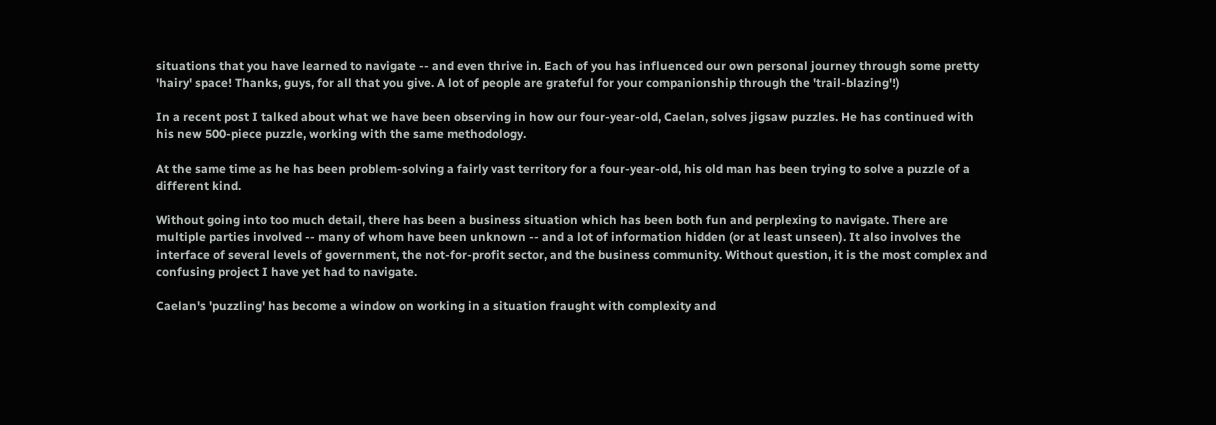situations that you have learned to navigate -- and even thrive in. Each of you has influenced our own personal journey through some pretty 'hairy' space! Thanks, guys, for all that you give. A lot of people are grateful for your companionship through the 'trail-blazing'!)

In a recent post I talked about what we have been observing in how our four-year-old, Caelan, solves jigsaw puzzles. He has continued with his new 500-piece puzzle, working with the same methodology.

At the same time as he has been problem-solving a fairly vast territory for a four-year-old, his old man has been trying to solve a puzzle of a different kind.

Without going into too much detail, there has been a business situation which has been both fun and perplexing to navigate. There are multiple parties involved -- many of whom have been unknown -- and a lot of information hidden (or at least unseen). It also involves the interface of several levels of government, the not-for-profit sector, and the business community. Without question, it is the most complex and confusing project I have yet had to navigate.

Caelan's 'puzzling' has become a window on working in a situation fraught with complexity and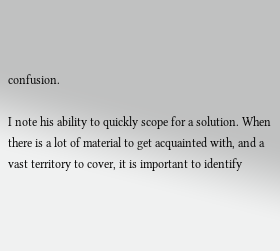confusion.

I note his ability to quickly scope for a solution. When there is a lot of material to get acquainted with, and a vast territory to cover, it is important to identify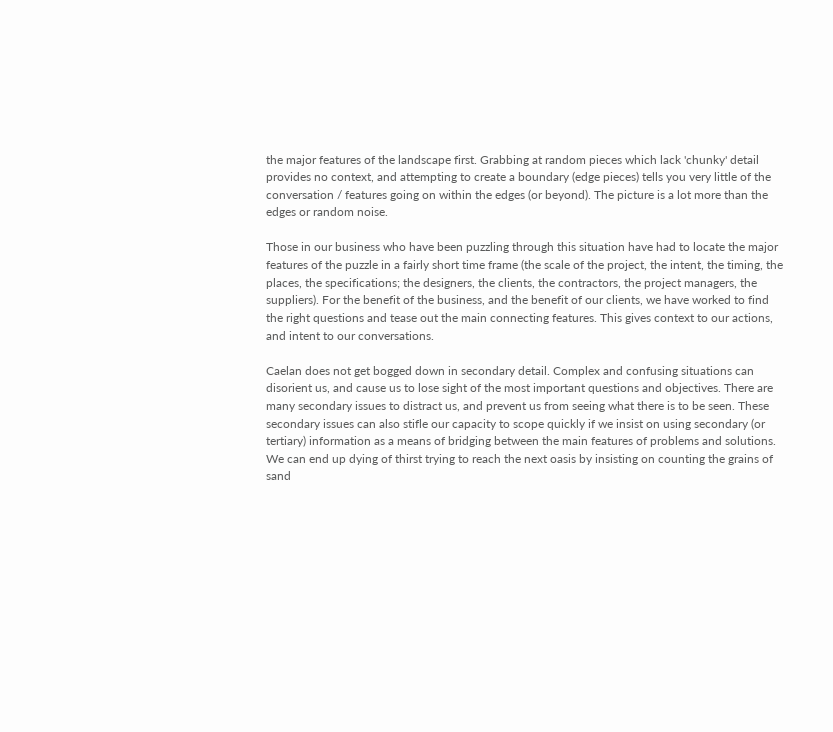the major features of the landscape first. Grabbing at random pieces which lack 'chunky' detail provides no context, and attempting to create a boundary (edge pieces) tells you very little of the conversation / features going on within the edges (or beyond). The picture is a lot more than the edges or random noise.

Those in our business who have been puzzling through this situation have had to locate the major features of the puzzle in a fairly short time frame (the scale of the project, the intent, the timing, the places, the specifications; the designers, the clients, the contractors, the project managers, the suppliers). For the benefit of the business, and the benefit of our clients, we have worked to find the right questions and tease out the main connecting features. This gives context to our actions, and intent to our conversations.

Caelan does not get bogged down in secondary detail. Complex and confusing situations can disorient us, and cause us to lose sight of the most important questions and objectives. There are many secondary issues to distract us, and prevent us from seeing what there is to be seen. These secondary issues can also stifle our capacity to scope quickly if we insist on using secondary (or tertiary) information as a means of bridging between the main features of problems and solutions. We can end up dying of thirst trying to reach the next oasis by insisting on counting the grains of sand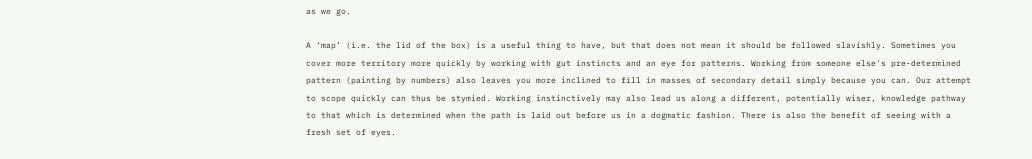as we go.

A ‘map’ (i.e. the lid of the box) is a useful thing to have, but that does not mean it should be followed slavishly. Sometimes you cover more territory more quickly by working with gut instincts and an eye for patterns. Working from someone else's pre-determined pattern (painting by numbers) also leaves you more inclined to fill in masses of secondary detail simply because you can. Our attempt to scope quickly can thus be stymied. Working instinctively may also lead us along a different, potentially wiser, knowledge pathway to that which is determined when the path is laid out before us in a dogmatic fashion. There is also the benefit of seeing with a fresh set of eyes.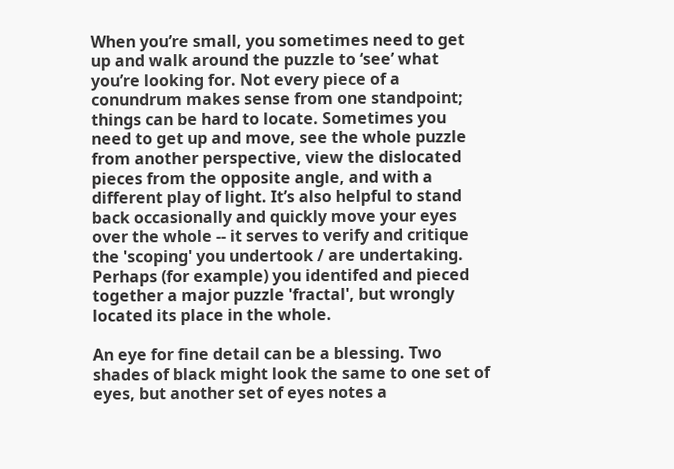When you’re small, you sometimes need to get up and walk around the puzzle to ‘see’ what you’re looking for. Not every piece of a conundrum makes sense from one standpoint; things can be hard to locate. Sometimes you need to get up and move, see the whole puzzle from another perspective, view the dislocated pieces from the opposite angle, and with a different play of light. It’s also helpful to stand back occasionally and quickly move your eyes over the whole -- it serves to verify and critique the 'scoping' you undertook / are undertaking. Perhaps (for example) you identifed and pieced together a major puzzle 'fractal', but wrongly located its place in the whole.

An eye for fine detail can be a blessing. Two shades of black might look the same to one set of eyes, but another set of eyes notes a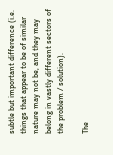subtle but important difference (i.e. things that appear to be of similar nature may not be, and they may belong in vastly different sectors of the problem / solution).

The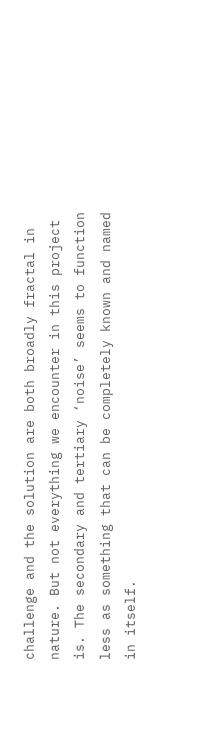challenge and the solution are both broadly fractal in nature. But not everything we encounter in this project is. The secondary and tertiary ‘noise’ seems to function less as something that can be completely known and named in itself.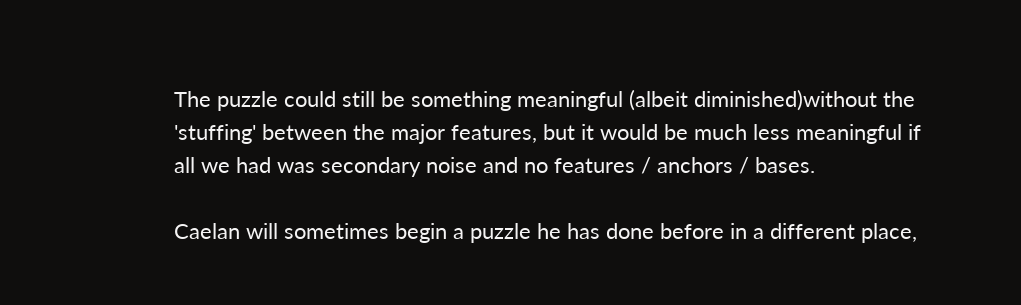The puzzle could still be something meaningful (albeit diminished)without the 'stuffing' between the major features, but it would be much less meaningful if all we had was secondary noise and no features / anchors / bases.

Caelan will sometimes begin a puzzle he has done before in a different place,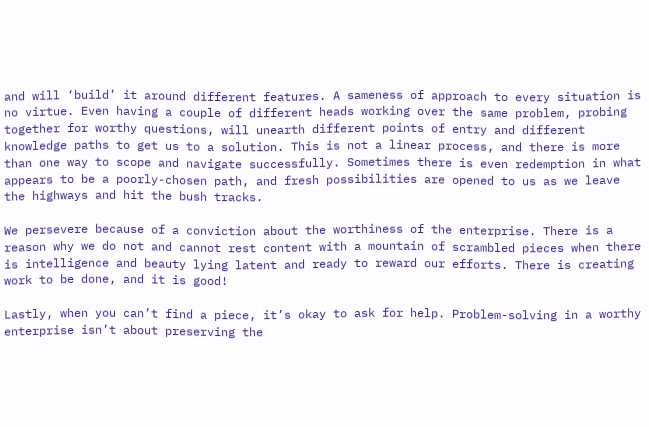and will ‘build’ it around different features. A sameness of approach to every situation is no virtue. Even having a couple of different heads working over the same problem, probing together for worthy questions, will unearth different points of entry and different knowledge paths to get us to a solution. This is not a linear process, and there is more than one way to scope and navigate successfully. Sometimes there is even redemption in what appears to be a poorly-chosen path, and fresh possibilities are opened to us as we leave the highways and hit the bush tracks.

We persevere because of a conviction about the worthiness of the enterprise. There is a reason why we do not and cannot rest content with a mountain of scrambled pieces when there is intelligence and beauty lying latent and ready to reward our efforts. There is creating work to be done, and it is good!

Lastly, when you can’t find a piece, it’s okay to ask for help. Problem-solving in a worthy enterprise isn’t about preserving the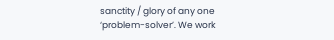sanctity / glory of any one ‘problem-solver’. We work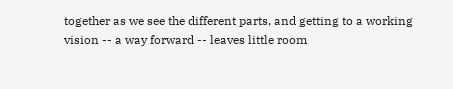together as we see the different parts, and getting to a working vision -- a way forward -- leaves little room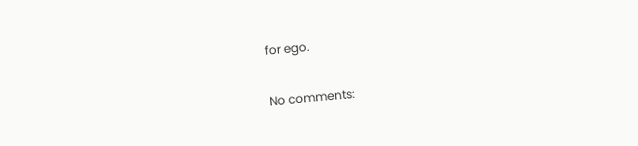for ego.

No comments: